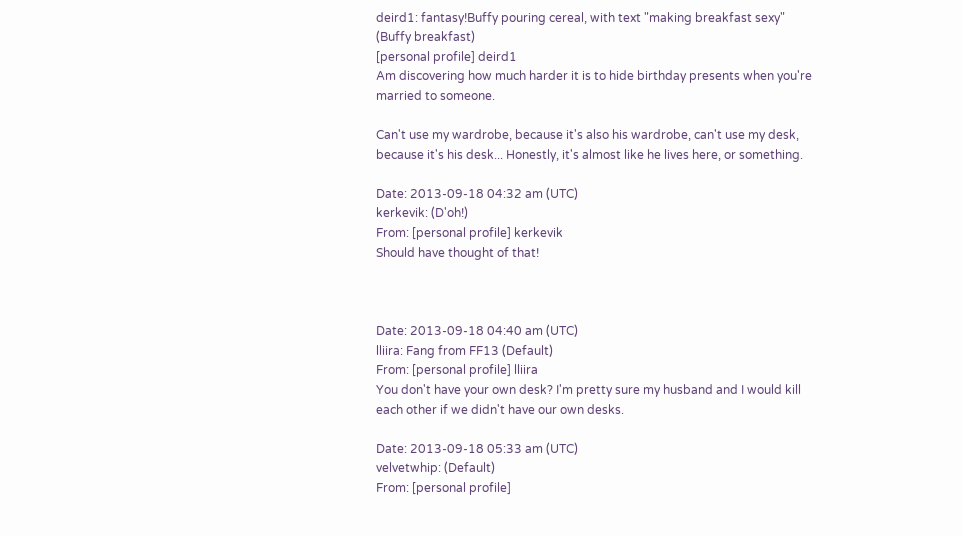deird1: fantasy!Buffy pouring cereal, with text "making breakfast sexy" (Buffy breakfast)
[personal profile] deird1
Am discovering how much harder it is to hide birthday presents when you're married to someone.

Can't use my wardrobe, because it's also his wardrobe, can't use my desk, because it's his desk... Honestly, it's almost like he lives here, or something.

Date: 2013-09-18 04:32 am (UTC)
kerkevik: (D'oh!)
From: [personal profile] kerkevik
Should have thought of that!



Date: 2013-09-18 04:40 am (UTC)
lliira: Fang from FF13 (Default)
From: [personal profile] lliira
You don't have your own desk? I'm pretty sure my husband and I would kill each other if we didn't have our own desks.

Date: 2013-09-18 05:33 am (UTC)
velvetwhip: (Default)
From: [personal profile]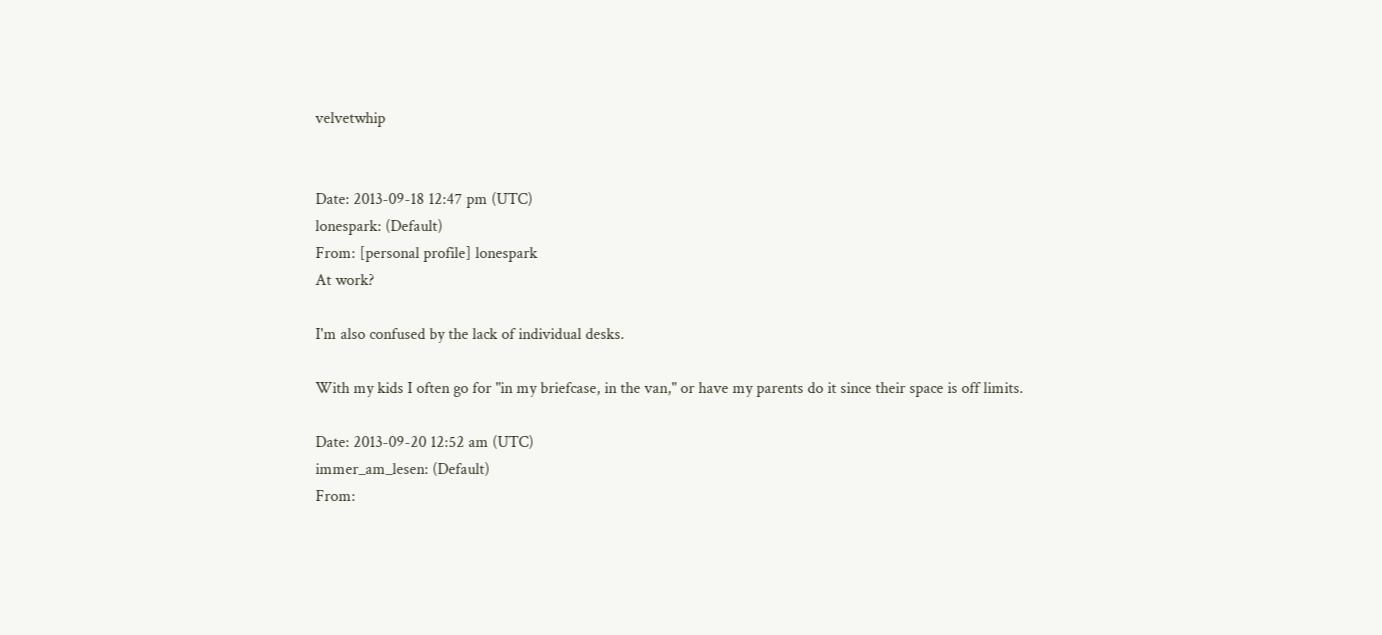velvetwhip


Date: 2013-09-18 12:47 pm (UTC)
lonespark: (Default)
From: [personal profile] lonespark
At work?

I'm also confused by the lack of individual desks.

With my kids I often go for "in my briefcase, in the van," or have my parents do it since their space is off limits.

Date: 2013-09-20 12:52 am (UTC)
immer_am_lesen: (Default)
From: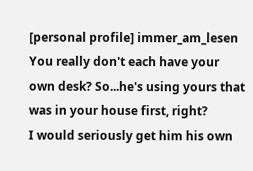[personal profile] immer_am_lesen
You really don't each have your own desk? So...he's using yours that was in your house first, right?
I would seriously get him his own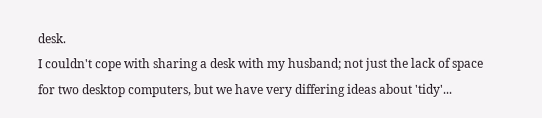desk.
I couldn't cope with sharing a desk with my husband; not just the lack of space for two desktop computers, but we have very differing ideas about 'tidy'...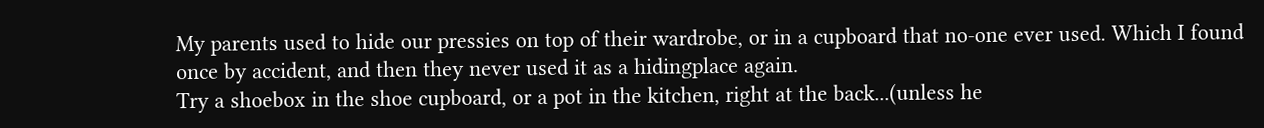My parents used to hide our pressies on top of their wardrobe, or in a cupboard that no-one ever used. Which I found once by accident, and then they never used it as a hidingplace again.
Try a shoebox in the shoe cupboard, or a pot in the kitchen, right at the back...(unless he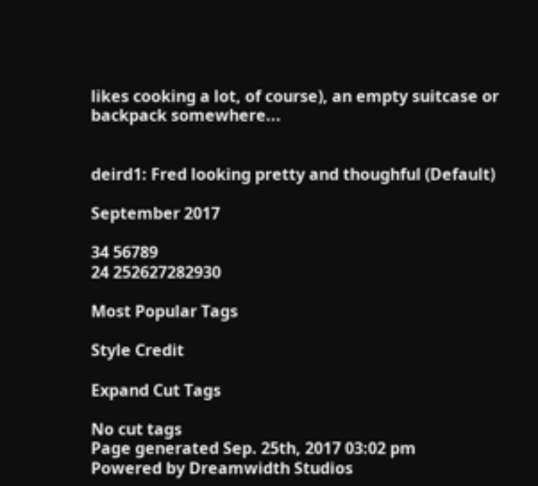likes cooking a lot, of course), an empty suitcase or backpack somewhere...


deird1: Fred looking pretty and thoughful (Default)

September 2017

34 56789
24 252627282930

Most Popular Tags

Style Credit

Expand Cut Tags

No cut tags
Page generated Sep. 25th, 2017 03:02 pm
Powered by Dreamwidth Studios